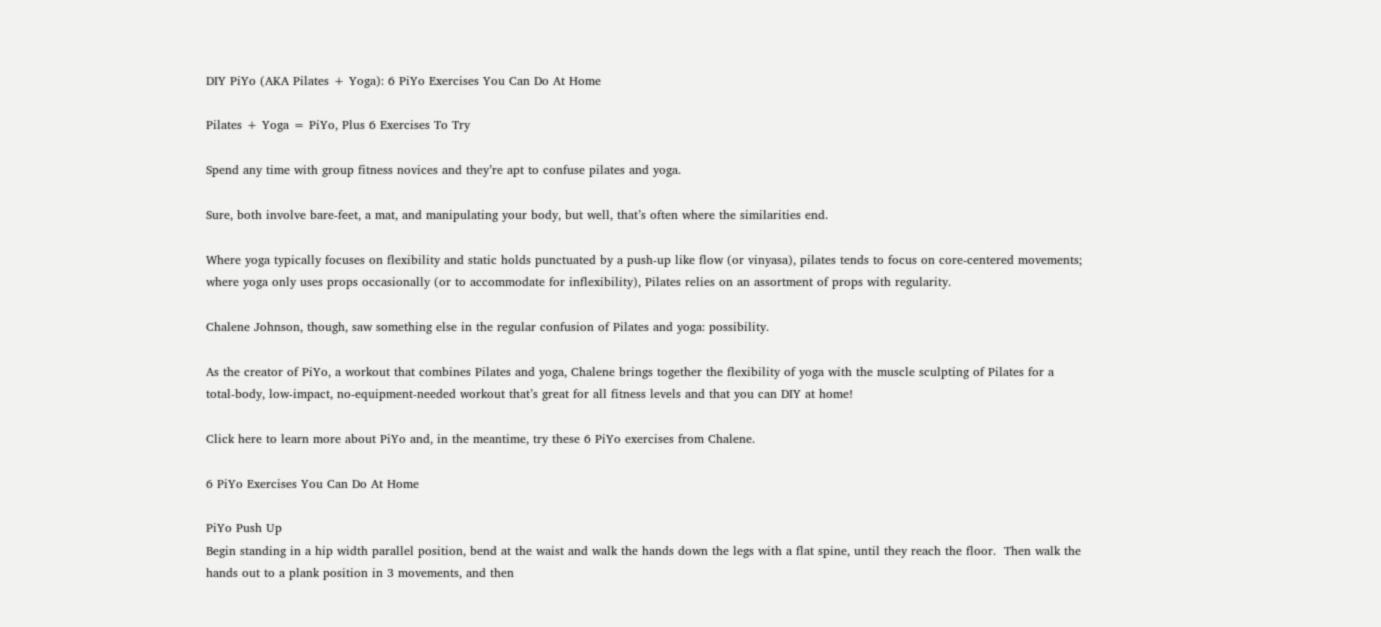DIY PiYo (AKA Pilates + Yoga): 6 PiYo Exercises You Can Do At Home

Pilates + Yoga = PiYo, Plus 6 Exercises To Try

Spend any time with group fitness novices and they’re apt to confuse pilates and yoga.

Sure, both involve bare-feet, a mat, and manipulating your body, but well, that’s often where the similarities end.

Where yoga typically focuses on flexibility and static holds punctuated by a push-up like flow (or vinyasa), pilates tends to focus on core-centered movements; where yoga only uses props occasionally (or to accommodate for inflexibility), Pilates relies on an assortment of props with regularity.

Chalene Johnson, though, saw something else in the regular confusion of Pilates and yoga: possibility.

As the creator of PiYo, a workout that combines Pilates and yoga, Chalene brings together the flexibility of yoga with the muscle sculpting of Pilates for a total-body, low-impact, no-equipment-needed workout that’s great for all fitness levels and that you can DIY at home!

Click here to learn more about PiYo and, in the meantime, try these 6 PiYo exercises from Chalene.

6 PiYo Exercises You Can Do At Home

PiYo Push Up
Begin standing in a hip width parallel position, bend at the waist and walk the hands down the legs with a flat spine, until they reach the floor.  Then walk the hands out to a plank position in 3 movements, and then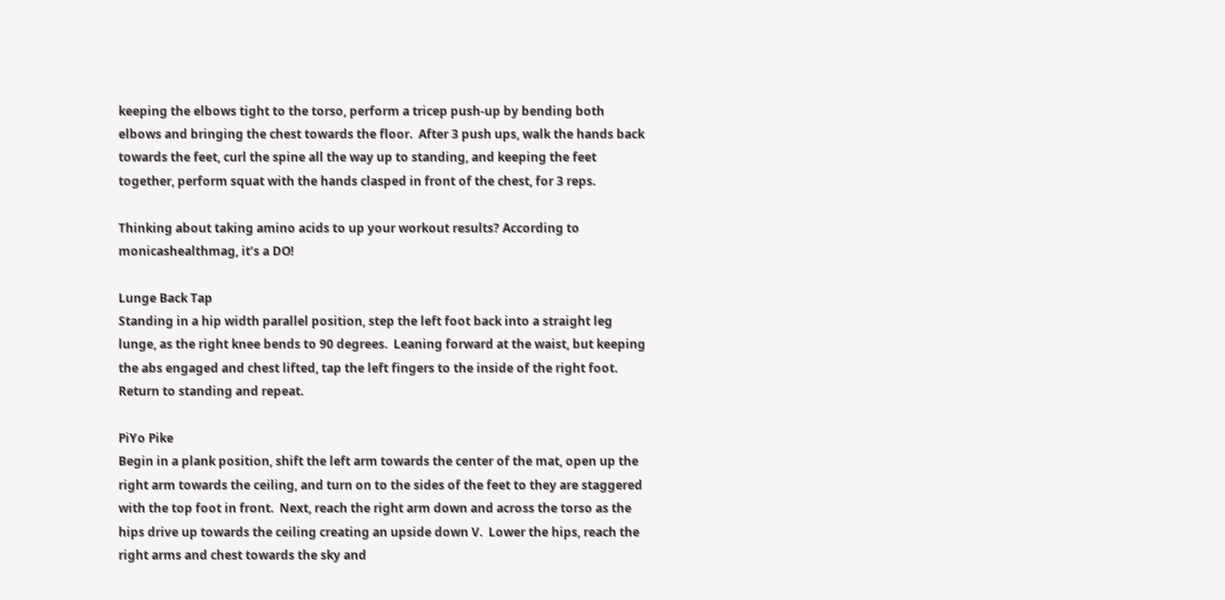keeping the elbows tight to the torso, perform a tricep push-up by bending both elbows and bringing the chest towards the floor.  After 3 push ups, walk the hands back towards the feet, curl the spine all the way up to standing, and keeping the feet together, perform squat with the hands clasped in front of the chest, for 3 reps.

Thinking about taking amino acids to up your workout results? According to monicashealthmag, it’s a DO!

Lunge Back Tap
Standing in a hip width parallel position, step the left foot back into a straight leg lunge, as the right knee bends to 90 degrees.  Leaning forward at the waist, but keeping the abs engaged and chest lifted, tap the left fingers to the inside of the right foot.  Return to standing and repeat.

PiYo Pike
Begin in a plank position, shift the left arm towards the center of the mat, open up the right arm towards the ceiling, and turn on to the sides of the feet to they are staggered with the top foot in front.  Next, reach the right arm down and across the torso as the hips drive up towards the ceiling creating an upside down V.  Lower the hips, reach the right arms and chest towards the sky and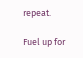repeat.

Fuel up for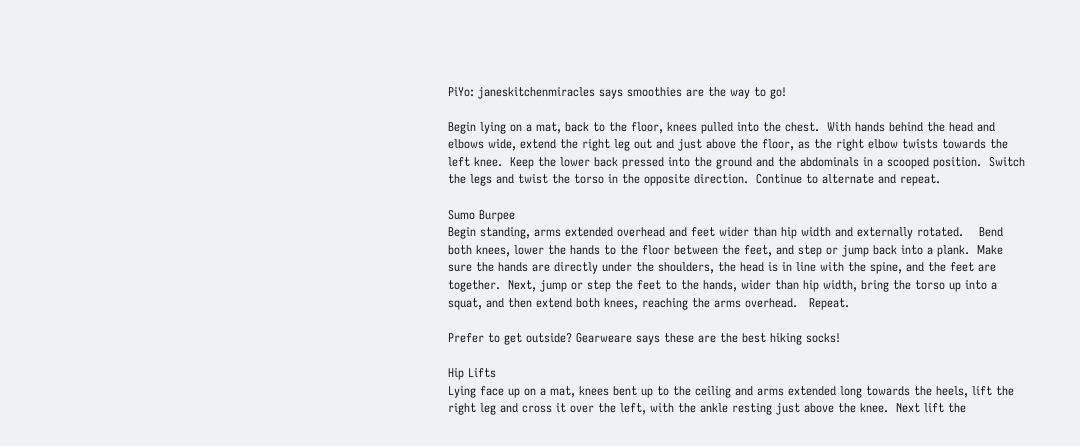PiYo: janeskitchenmiracles says smoothies are the way to go!

Begin lying on a mat, back to the floor, knees pulled into the chest.  With hands behind the head and elbows wide, extend the right leg out and just above the floor, as the right elbow twists towards the left knee.  Keep the lower back pressed into the ground and the abdominals in a scooped position.  Switch the legs and twist the torso in the opposite direction.  Continue to alternate and repeat.

Sumo Burpee
Begin standing, arms extended overhead and feet wider than hip width and externally rotated.    Bend both knees, lower the hands to the floor between the feet, and step or jump back into a plank.  Make sure the hands are directly under the shoulders, the head is in line with the spine, and the feet are together.  Next, jump or step the feet to the hands, wider than hip width, bring the torso up into a squat, and then extend both knees, reaching the arms overhead.   Repeat.

Prefer to get outside? Gearweare says these are the best hiking socks!

Hip Lifts
Lying face up on a mat, knees bent up to the ceiling and arms extended long towards the heels, lift the right leg and cross it over the left, with the ankle resting just above the knee.  Next lift the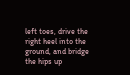left toes, drive the right heel into the ground, and bridge the hips up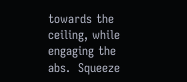towards the ceiling, while engaging the abs.  Squeeze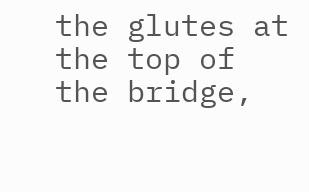the glutes at the top of the bridge,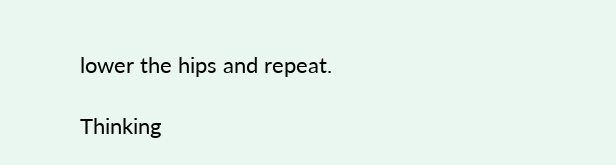lower the hips and repeat.

Thinking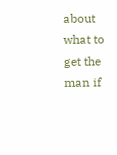about what to get the man if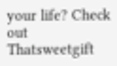your life? Check out Thatsweetgift